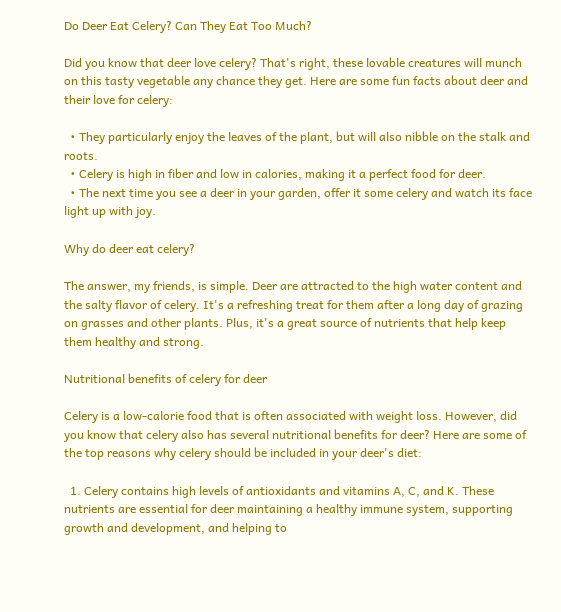Do Deer Eat Celery? Can They Eat Too Much?

Did you know that deer love celery? That's right, these lovable creatures will munch on this tasty vegetable any chance they get. Here are some fun facts about deer and their love for celery:

  • They particularly enjoy the leaves of the plant, but will also nibble on the stalk and roots.
  • Celery is high in fiber and low in calories, making it a perfect food for deer.
  • The next time you see a deer in your garden, offer it some celery and watch its face light up with joy.

Why do deer eat celery?

The answer, my friends, is simple. Deer are attracted to the high water content and the salty flavor of celery. It's a refreshing treat for them after a long day of grazing on grasses and other plants. Plus, it's a great source of nutrients that help keep them healthy and strong.

Nutritional benefits of celery for deer

Celery is a low-calorie food that is often associated with weight loss. However, did you know that celery also has several nutritional benefits for deer? Here are some of the top reasons why celery should be included in your deer's diet:

  1. Celery contains high levels of antioxidants and vitamins A, C, and K. These nutrients are essential for deer maintaining a healthy immune system, supporting growth and development, and helping to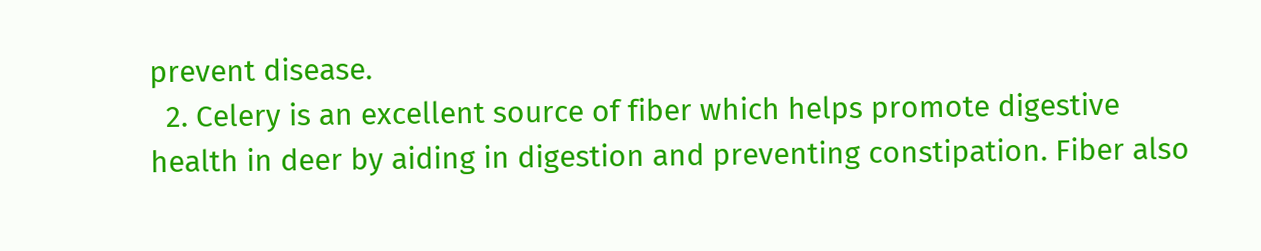prevent disease.
  2. Celery is an excellent source of fiber which helps promote digestive health in deer by aiding in digestion and preventing constipation. Fiber also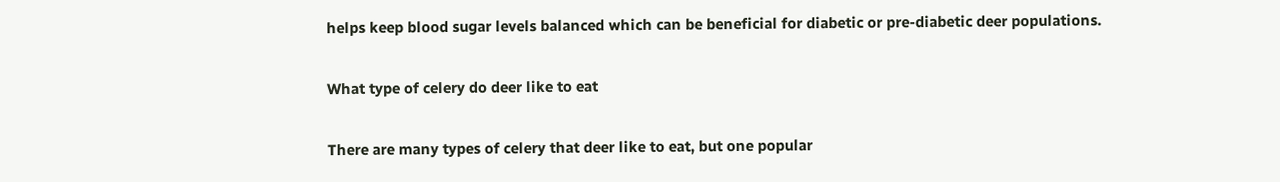helps keep blood sugar levels balanced which can be beneficial for diabetic or pre-diabetic deer populations.

What type of celery do deer like to eat

There are many types of celery that deer like to eat, but one popular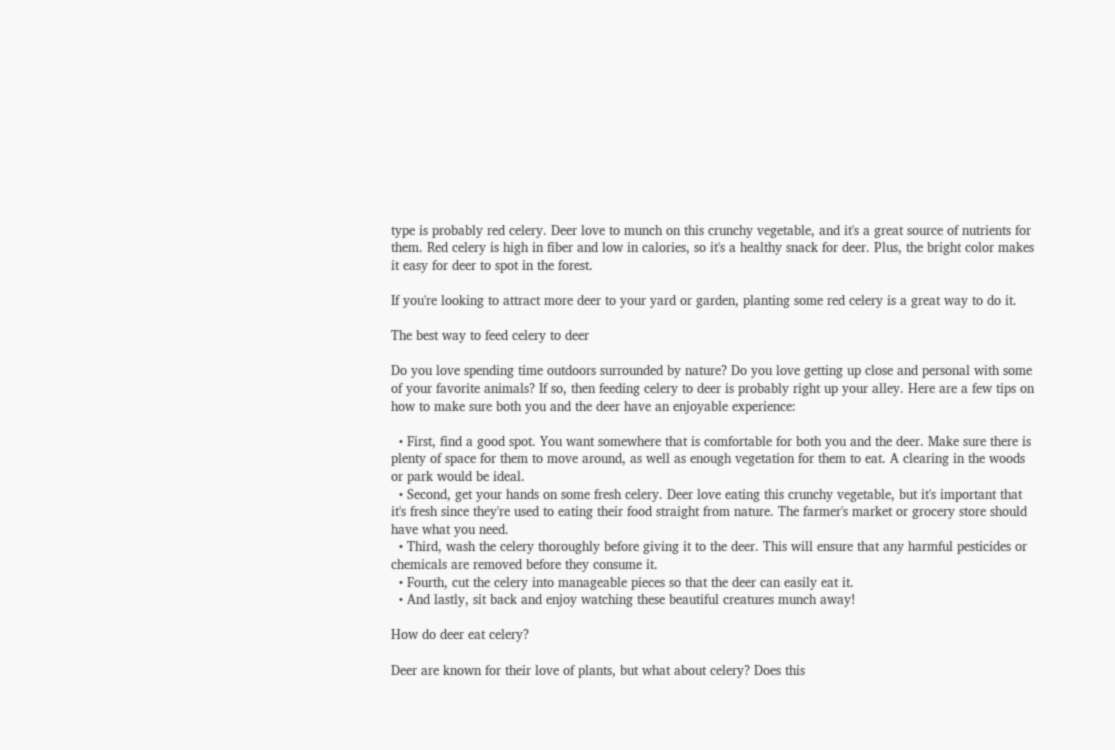type is probably red celery. Deer love to munch on this crunchy vegetable, and it's a great source of nutrients for them. Red celery is high in fiber and low in calories, so it's a healthy snack for deer. Plus, the bright color makes it easy for deer to spot in the forest.

If you're looking to attract more deer to your yard or garden, planting some red celery is a great way to do it.

The best way to feed celery to deer

Do you love spending time outdoors surrounded by nature? Do you love getting up close and personal with some of your favorite animals? If so, then feeding celery to deer is probably right up your alley. Here are a few tips on how to make sure both you and the deer have an enjoyable experience:

  • First, find a good spot. You want somewhere that is comfortable for both you and the deer. Make sure there is plenty of space for them to move around, as well as enough vegetation for them to eat. A clearing in the woods or park would be ideal.
  • Second, get your hands on some fresh celery. Deer love eating this crunchy vegetable, but it's important that it's fresh since they're used to eating their food straight from nature. The farmer's market or grocery store should have what you need.
  • Third, wash the celery thoroughly before giving it to the deer. This will ensure that any harmful pesticides or chemicals are removed before they consume it.
  • Fourth, cut the celery into manageable pieces so that the deer can easily eat it.
  • And lastly, sit back and enjoy watching these beautiful creatures munch away!

How do deer eat celery?

Deer are known for their love of plants, but what about celery? Does this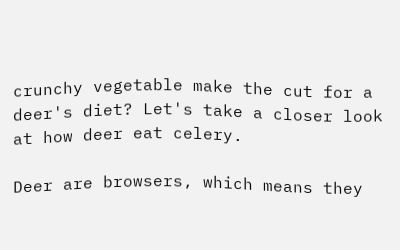crunchy vegetable make the cut for a deer's diet? Let's take a closer look at how deer eat celery.

Deer are browsers, which means they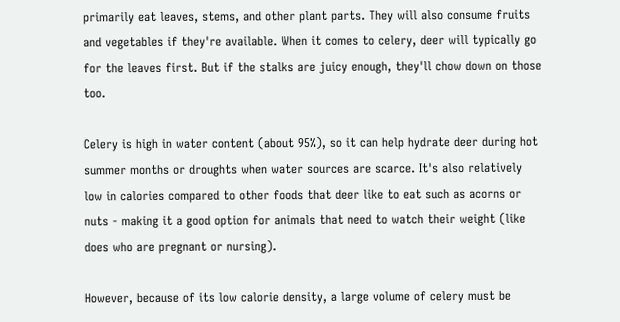primarily eat leaves, stems, and other plant parts. They will also consume fruits and vegetables if they're available. When it comes to celery, deer will typically go for the leaves first. But if the stalks are juicy enough, they'll chow down on those too.

Celery is high in water content (about 95%), so it can help hydrate deer during hot summer months or droughts when water sources are scarce. It's also relatively low in calories compared to other foods that deer like to eat such as acorns or nuts - making it a good option for animals that need to watch their weight (like does who are pregnant or nursing).

However, because of its low calorie density, a large volume of celery must be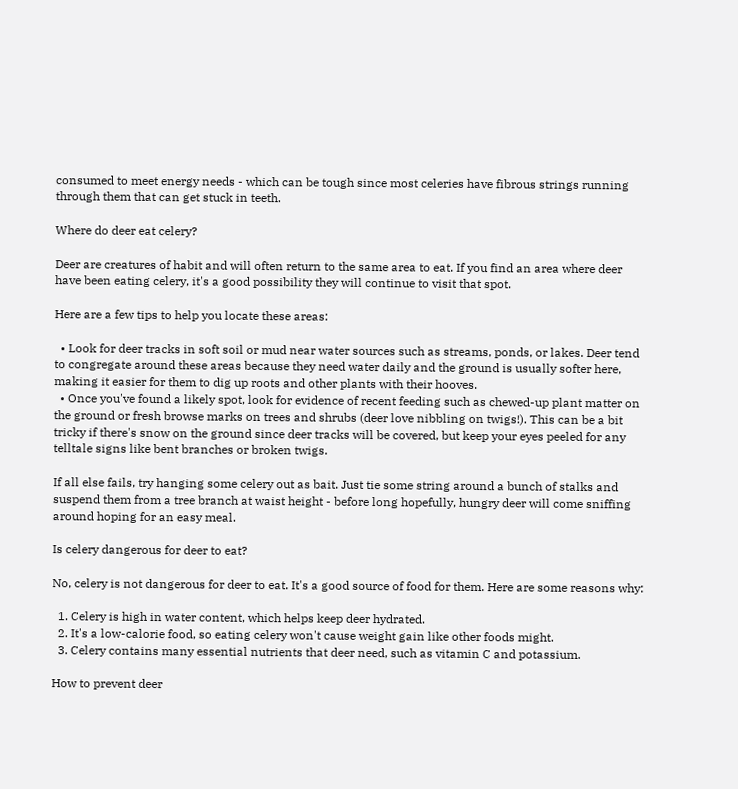consumed to meet energy needs - which can be tough since most celeries have fibrous strings running through them that can get stuck in teeth.

Where do deer eat celery?

Deer are creatures of habit and will often return to the same area to eat. If you find an area where deer have been eating celery, it's a good possibility they will continue to visit that spot.

Here are a few tips to help you locate these areas:

  • Look for deer tracks in soft soil or mud near water sources such as streams, ponds, or lakes. Deer tend to congregate around these areas because they need water daily and the ground is usually softer here, making it easier for them to dig up roots and other plants with their hooves.
  • Once you've found a likely spot, look for evidence of recent feeding such as chewed-up plant matter on the ground or fresh browse marks on trees and shrubs (deer love nibbling on twigs!). This can be a bit tricky if there's snow on the ground since deer tracks will be covered, but keep your eyes peeled for any telltale signs like bent branches or broken twigs.

If all else fails, try hanging some celery out as bait. Just tie some string around a bunch of stalks and suspend them from a tree branch at waist height - before long hopefully, hungry deer will come sniffing around hoping for an easy meal.

Is celery dangerous for deer to eat?

No, celery is not dangerous for deer to eat. It's a good source of food for them. Here are some reasons why:

  1. Celery is high in water content, which helps keep deer hydrated.
  2. It's a low-calorie food, so eating celery won't cause weight gain like other foods might.
  3. Celery contains many essential nutrients that deer need, such as vitamin C and potassium.

How to prevent deer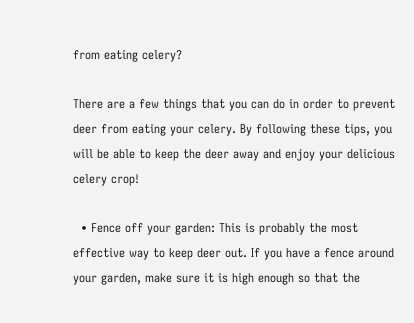from eating celery?

There are a few things that you can do in order to prevent deer from eating your celery. By following these tips, you will be able to keep the deer away and enjoy your delicious celery crop!

  • Fence off your garden: This is probably the most effective way to keep deer out. If you have a fence around your garden, make sure it is high enough so that the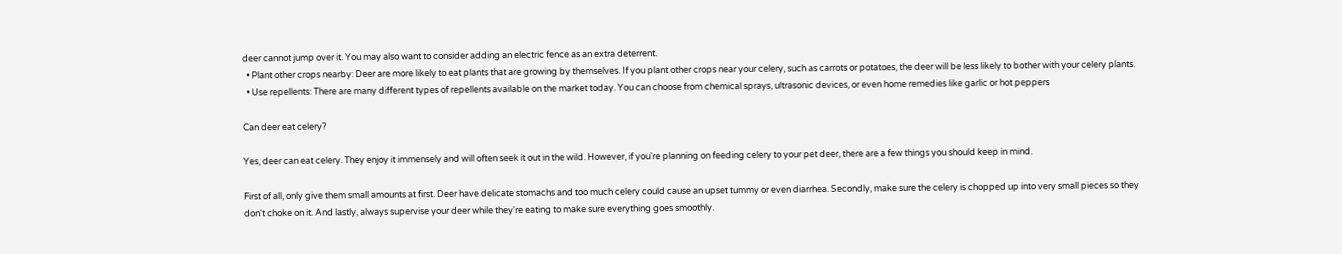deer cannot jump over it. You may also want to consider adding an electric fence as an extra deterrent.
  • Plant other crops nearby: Deer are more likely to eat plants that are growing by themselves. If you plant other crops near your celery, such as carrots or potatoes, the deer will be less likely to bother with your celery plants.
  • Use repellents: There are many different types of repellents available on the market today. You can choose from chemical sprays, ultrasonic devices, or even home remedies like garlic or hot peppers

Can deer eat celery?

Yes, deer can eat celery. They enjoy it immensely and will often seek it out in the wild. However, if you're planning on feeding celery to your pet deer, there are a few things you should keep in mind.

First of all, only give them small amounts at first. Deer have delicate stomachs and too much celery could cause an upset tummy or even diarrhea. Secondly, make sure the celery is chopped up into very small pieces so they don't choke on it. And lastly, always supervise your deer while they're eating to make sure everything goes smoothly.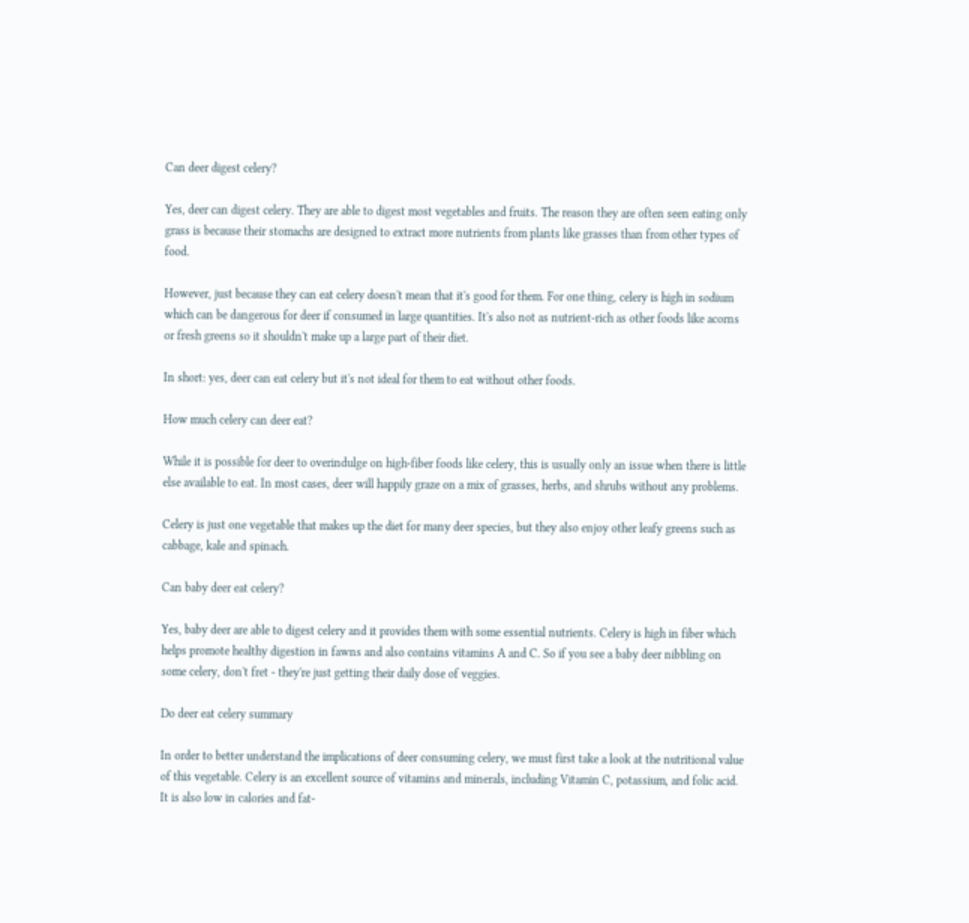Can deer digest celery?

Yes, deer can digest celery. They are able to digest most vegetables and fruits. The reason they are often seen eating only grass is because their stomachs are designed to extract more nutrients from plants like grasses than from other types of food.

However, just because they can eat celery doesn't mean that it's good for them. For one thing, celery is high in sodium which can be dangerous for deer if consumed in large quantities. It's also not as nutrient-rich as other foods like acorns or fresh greens so it shouldn't make up a large part of their diet.

In short: yes, deer can eat celery but it's not ideal for them to eat without other foods.

How much celery can deer eat?

While it is possible for deer to overindulge on high-fiber foods like celery, this is usually only an issue when there is little else available to eat. In most cases, deer will happily graze on a mix of grasses, herbs, and shrubs without any problems.

Celery is just one vegetable that makes up the diet for many deer species, but they also enjoy other leafy greens such as cabbage, kale and spinach.

Can baby deer eat celery?

Yes, baby deer are able to digest celery and it provides them with some essential nutrients. Celery is high in fiber which helps promote healthy digestion in fawns and also contains vitamins A and C. So if you see a baby deer nibbling on some celery, don't fret - they're just getting their daily dose of veggies.

Do deer eat celery summary

In order to better understand the implications of deer consuming celery, we must first take a look at the nutritional value of this vegetable. Celery is an excellent source of vitamins and minerals, including Vitamin C, potassium, and folic acid. It is also low in calories and fat-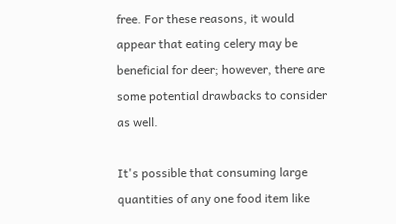free. For these reasons, it would appear that eating celery may be beneficial for deer; however, there are some potential drawbacks to consider as well.

It's possible that consuming large quantities of any one food item like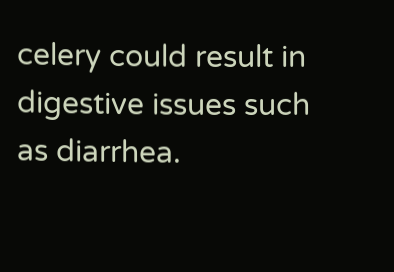celery could result in digestive issues such as diarrhea.